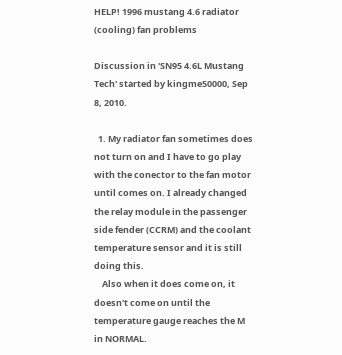HELP! 1996 mustang 4.6 radiator (cooling) fan problems

Discussion in 'SN95 4.6L Mustang Tech' started by kingme50000, Sep 8, 2010.

  1. My radiator fan sometimes does not turn on and I have to go play with the conector to the fan motor until comes on. I already changed the relay module in the passenger side fender (CCRM) and the coolant temperature sensor and it is still doing this.
    Also when it does come on, it doesn't come on until the temperature gauge reaches the M in NORMAL.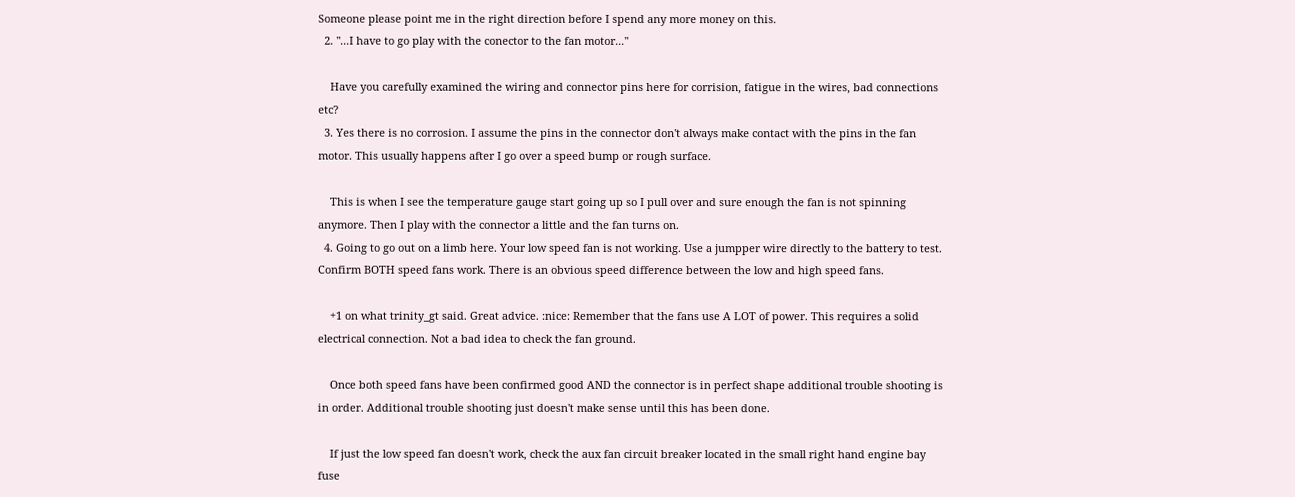Someone please point me in the right direction before I spend any more money on this.
  2. "...I have to go play with the conector to the fan motor..."

    Have you carefully examined the wiring and connector pins here for corrision, fatigue in the wires, bad connections etc?
  3. Yes there is no corrosion. I assume the pins in the connector don't always make contact with the pins in the fan motor. This usually happens after I go over a speed bump or rough surface.

    This is when I see the temperature gauge start going up so I pull over and sure enough the fan is not spinning anymore. Then I play with the connector a little and the fan turns on.
  4. Going to go out on a limb here. Your low speed fan is not working. Use a jumpper wire directly to the battery to test. Confirm BOTH speed fans work. There is an obvious speed difference between the low and high speed fans.

    +1 on what trinity_gt said. Great advice. :nice: Remember that the fans use A LOT of power. This requires a solid electrical connection. Not a bad idea to check the fan ground.

    Once both speed fans have been confirmed good AND the connector is in perfect shape additional trouble shooting is in order. Additional trouble shooting just doesn't make sense until this has been done.

    If just the low speed fan doesn't work, check the aux fan circuit breaker located in the small right hand engine bay fuse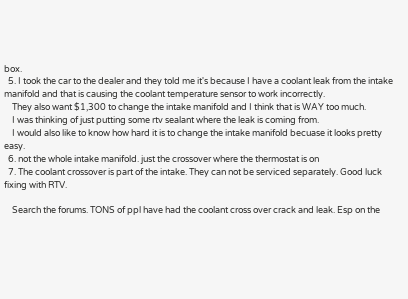box.
  5. I took the car to the dealer and they told me it's because I have a coolant leak from the intake manifold and that is causing the coolant temperature sensor to work incorrectly.
    They also want $1,300 to change the intake manifold and I think that is WAY too much.
    I was thinking of just putting some rtv sealant where the leak is coming from.
    I would also like to know how hard it is to change the intake manifold becuase it looks pretty easy.
  6. not the whole intake manifold. just the crossover where the thermostat is on
  7. The coolant crossover is part of the intake. They can not be serviced separately. Good luck fixing with RTV.

    Search the forums. TONS of ppl have had the coolant cross over crack and leak. Esp on the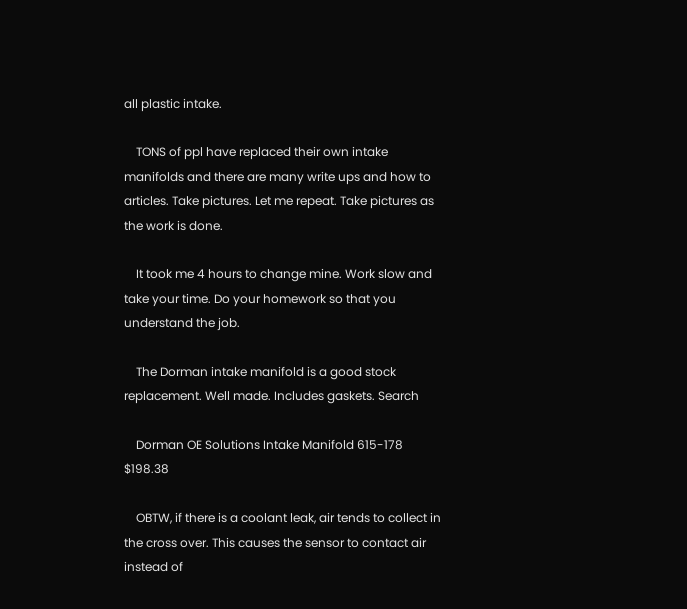all plastic intake.

    TONS of ppl have replaced their own intake manifolds and there are many write ups and how to articles. Take pictures. Let me repeat. Take pictures as the work is done.

    It took me 4 hours to change mine. Work slow and take your time. Do your homework so that you understand the job.

    The Dorman intake manifold is a good stock replacement. Well made. Includes gaskets. Search

    Dorman OE Solutions Intake Manifold 615-178 $198.38

    OBTW, if there is a coolant leak, air tends to collect in the cross over. This causes the sensor to contact air instead of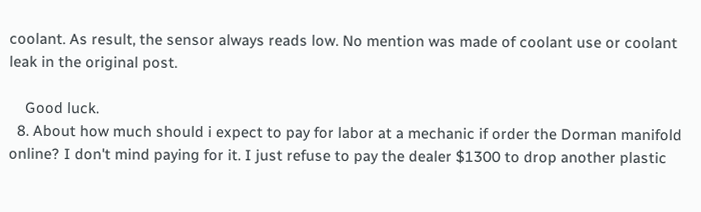coolant. As result, the sensor always reads low. No mention was made of coolant use or coolant leak in the original post.

    Good luck.
  8. About how much should i expect to pay for labor at a mechanic if order the Dorman manifold online? I don't mind paying for it. I just refuse to pay the dealer $1300 to drop another plastic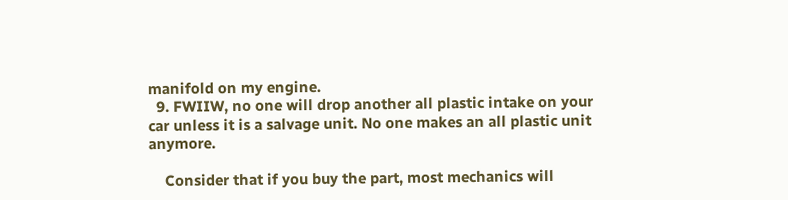manifold on my engine.
  9. FWIIW, no one will drop another all plastic intake on your car unless it is a salvage unit. No one makes an all plastic unit anymore.

    Consider that if you buy the part, most mechanics will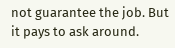not guarantee the job. But it pays to ask around.